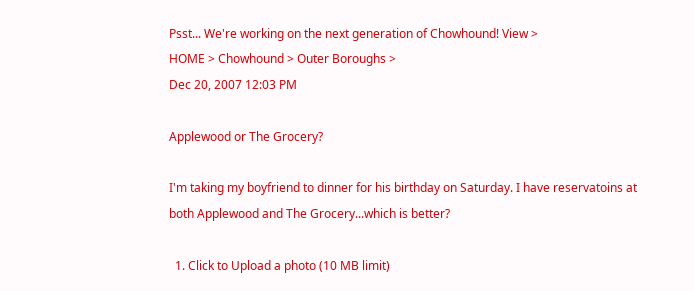Psst... We're working on the next generation of Chowhound! View >
HOME > Chowhound > Outer Boroughs >
Dec 20, 2007 12:03 PM

Applewood or The Grocery?

I'm taking my boyfriend to dinner for his birthday on Saturday. I have reservatoins at both Applewood and The Grocery...which is better?

  1. Click to Upload a photo (10 MB limit)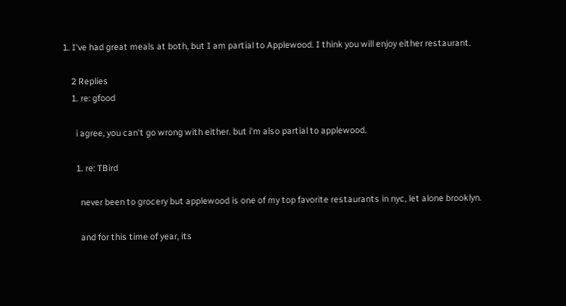1. I've had great meals at both, but I am partial to Applewood. I think you will enjoy either restaurant.

    2 Replies
    1. re: gfood

      i agree, you can't go wrong with either. but i'm also partial to applewood.

      1. re: TBird

        never been to grocery but applewood is one of my top favorite restaurants in nyc, let alone brooklyn.

        and for this time of year, its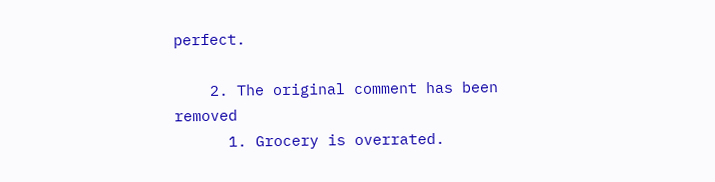perfect.

    2. The original comment has been removed
      1. Grocery is overrated.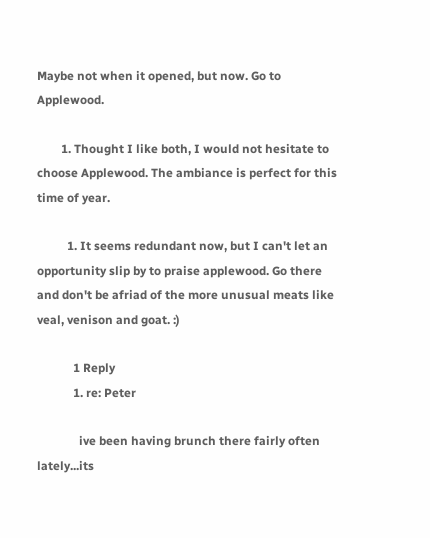Maybe not when it opened, but now. Go to Applewood.

        1. Thought I like both, I would not hesitate to choose Applewood. The ambiance is perfect for this time of year.

          1. It seems redundant now, but I can't let an opportunity slip by to praise applewood. Go there and don't be afriad of the more unusual meats like veal, venison and goat. :)

            1 Reply
            1. re: Peter

              ive been having brunch there fairly often lately...its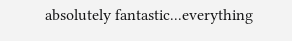absolutely fantastic...everything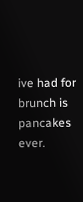ive had for brunch is pancakes ever.